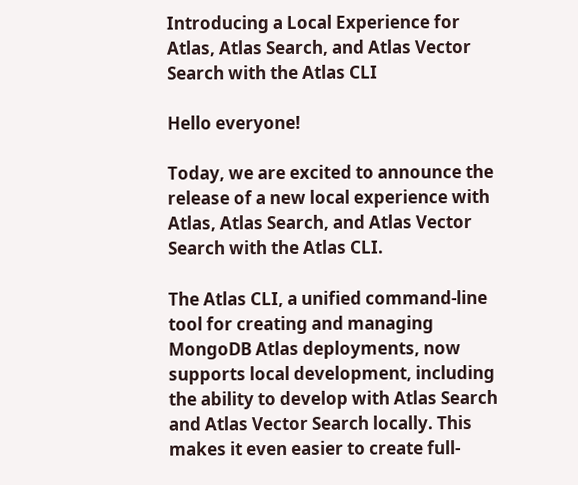Introducing a Local Experience for Atlas, Atlas Search, and Atlas Vector Search with the Atlas CLI

Hello everyone!

Today, we are excited to announce the release of a new local experience with Atlas, Atlas Search, and Atlas Vector Search with the Atlas CLI.

The Atlas CLI, a unified command-line tool for creating and managing MongoDB Atlas deployments, now supports local development, including the ability to develop with Atlas Search and Atlas Vector Search locally. This makes it even easier to create full-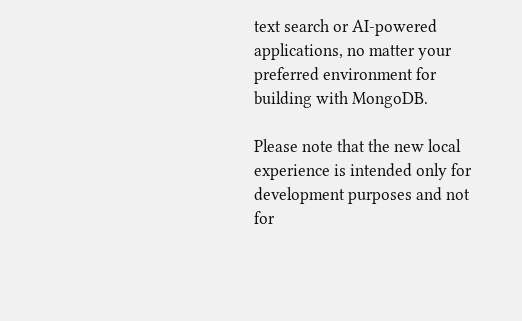text search or AI-powered applications, no matter your preferred environment for building with MongoDB.

Please note that the new local experience is intended only for development purposes and not for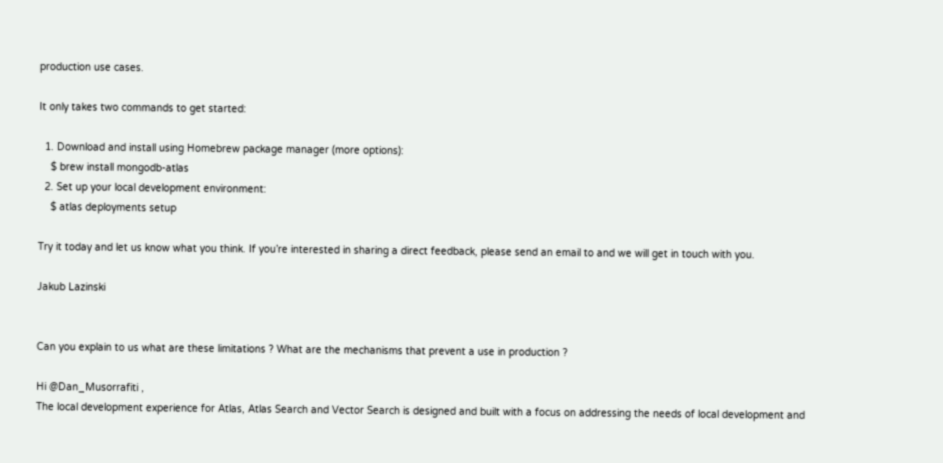production use cases.

It only takes two commands to get started:

  1. Download and install using Homebrew package manager (more options):
    $ brew install mongodb-atlas
  2. Set up your local development environment:
    $ atlas deployments setup

Try it today and let us know what you think. If you’re interested in sharing a direct feedback, please send an email to and we will get in touch with you.

Jakub Lazinski


Can you explain to us what are these limitations ? What are the mechanisms that prevent a use in production ?

Hi @Dan_Musorrafiti ,
The local development experience for Atlas, Atlas Search and Vector Search is designed and built with a focus on addressing the needs of local development and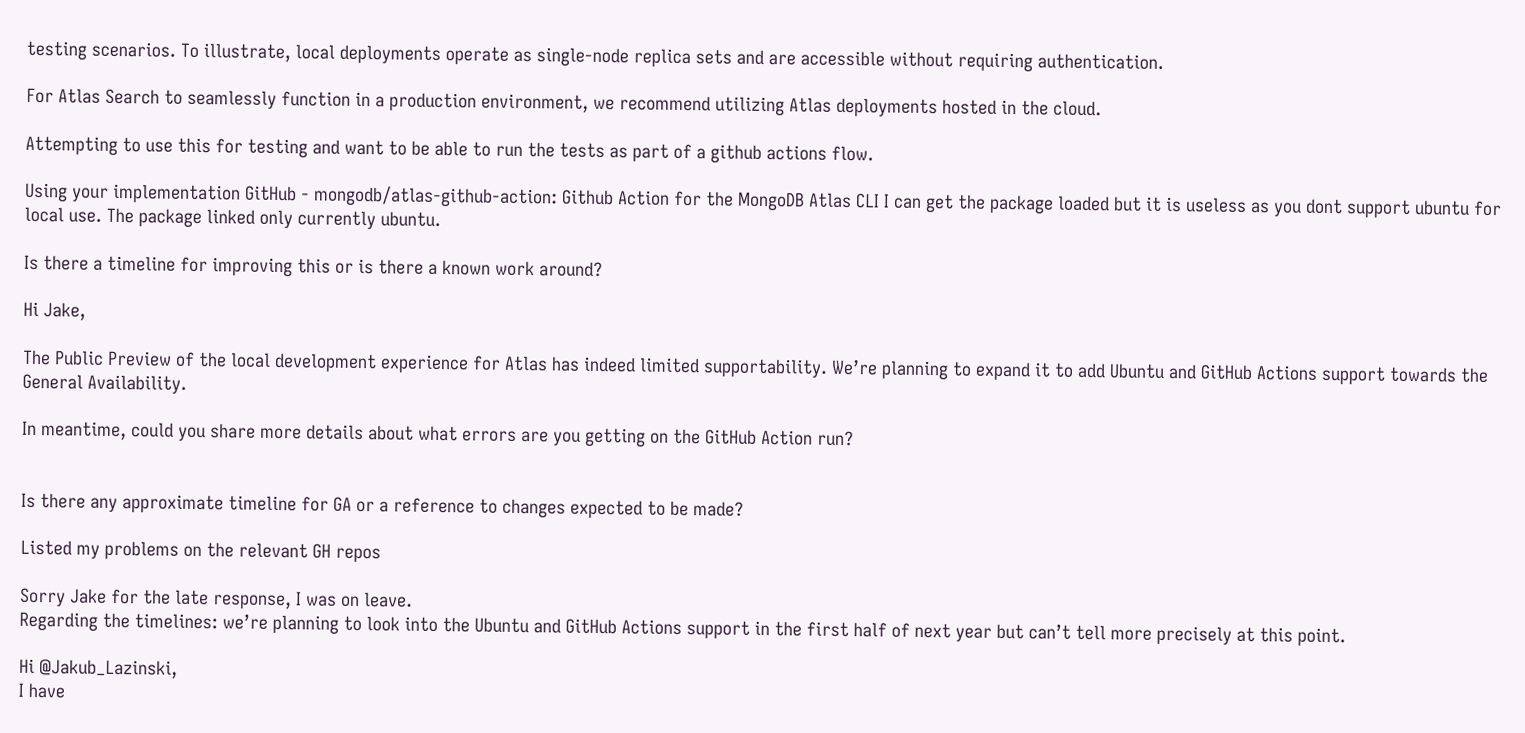testing scenarios. To illustrate, local deployments operate as single-node replica sets and are accessible without requiring authentication.

For Atlas Search to seamlessly function in a production environment, we recommend utilizing Atlas deployments hosted in the cloud.

Attempting to use this for testing and want to be able to run the tests as part of a github actions flow.

Using your implementation GitHub - mongodb/atlas-github-action: Github Action for the MongoDB Atlas CLI I can get the package loaded but it is useless as you dont support ubuntu for local use. The package linked only currently ubuntu.

Is there a timeline for improving this or is there a known work around?

Hi Jake,

The Public Preview of the local development experience for Atlas has indeed limited supportability. We’re planning to expand it to add Ubuntu and GitHub Actions support towards the General Availability.

In meantime, could you share more details about what errors are you getting on the GitHub Action run?


Is there any approximate timeline for GA or a reference to changes expected to be made?

Listed my problems on the relevant GH repos

Sorry Jake for the late response, I was on leave.
Regarding the timelines: we’re planning to look into the Ubuntu and GitHub Actions support in the first half of next year but can’t tell more precisely at this point.

Hi @Jakub_Lazinski,
I have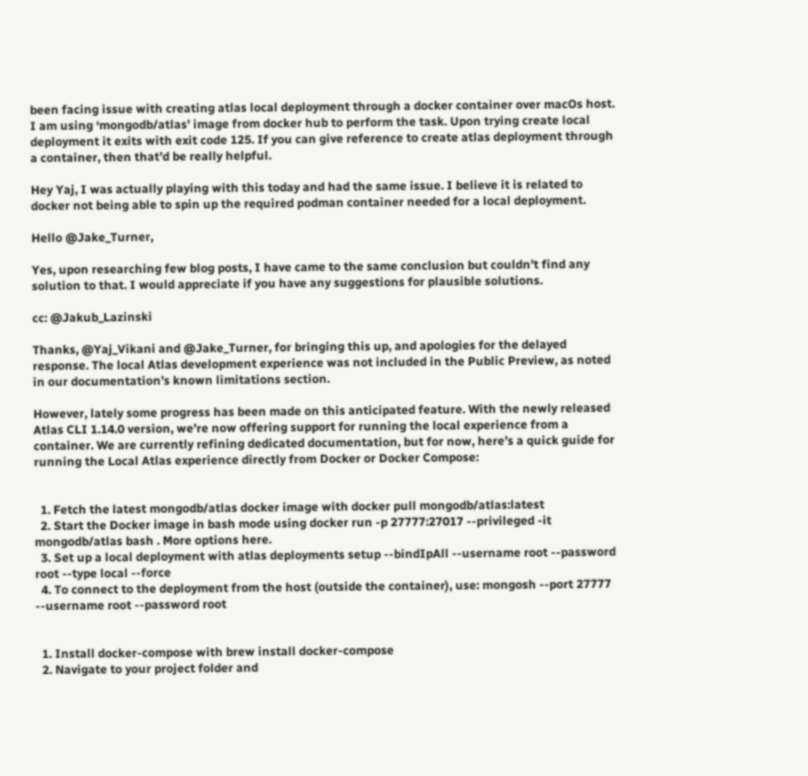been facing issue with creating atlas local deployment through a docker container over macOs host. I am using ‘mongodb/atlas’ image from docker hub to perform the task. Upon trying create local deployment it exits with exit code 125. If you can give reference to create atlas deployment through a container, then that’d be really helpful.

Hey Yaj, I was actually playing with this today and had the same issue. I believe it is related to docker not being able to spin up the required podman container needed for a local deployment.

Hello @Jake_Turner,

Yes, upon researching few blog posts, I have came to the same conclusion but couldn’t find any solution to that. I would appreciate if you have any suggestions for plausible solutions.

cc: @Jakub_Lazinski

Thanks, @Yaj_Vikani and @Jake_Turner, for bringing this up, and apologies for the delayed response. The local Atlas development experience was not included in the Public Preview, as noted in our documentation’s known limitations section.

However, lately some progress has been made on this anticipated feature. With the newly released Atlas CLI 1.14.0 version, we’re now offering support for running the local experience from a container. We are currently refining dedicated documentation, but for now, here’s a quick guide for running the Local Atlas experience directly from Docker or Docker Compose:


  1. Fetch the latest mongodb/atlas docker image with docker pull mongodb/atlas:latest
  2. Start the Docker image in bash mode using docker run -p 27777:27017 --privileged -it mongodb/atlas bash . More options here.
  3. Set up a local deployment with atlas deployments setup --bindIpAll --username root --password root --type local --force
  4. To connect to the deployment from the host (outside the container), use: mongosh --port 27777 --username root --password root


  1. Install docker-compose with brew install docker-compose
  2. Navigate to your project folder and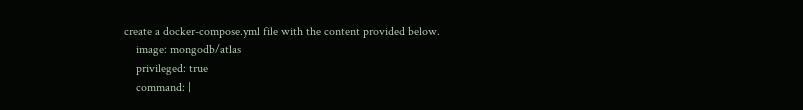create a docker-compose.yml file with the content provided below.
    image: mongodb/atlas
    privileged: true
    command: |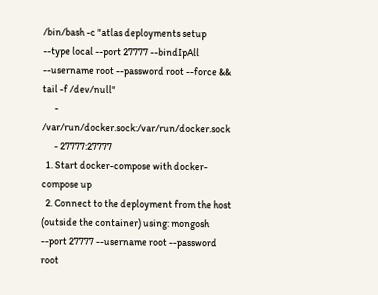/bin/bash -c "atlas deployments setup --type local --port 27777 --bindIpAll --username root --password root --force && tail -f /dev/null"
      - /var/run/docker.sock:/var/run/docker.sock
      - 27777:27777
  1. Start docker-compose with docker-compose up
  2. Connect to the deployment from the host (outside the container) using: mongosh --port 27777 --username root --password root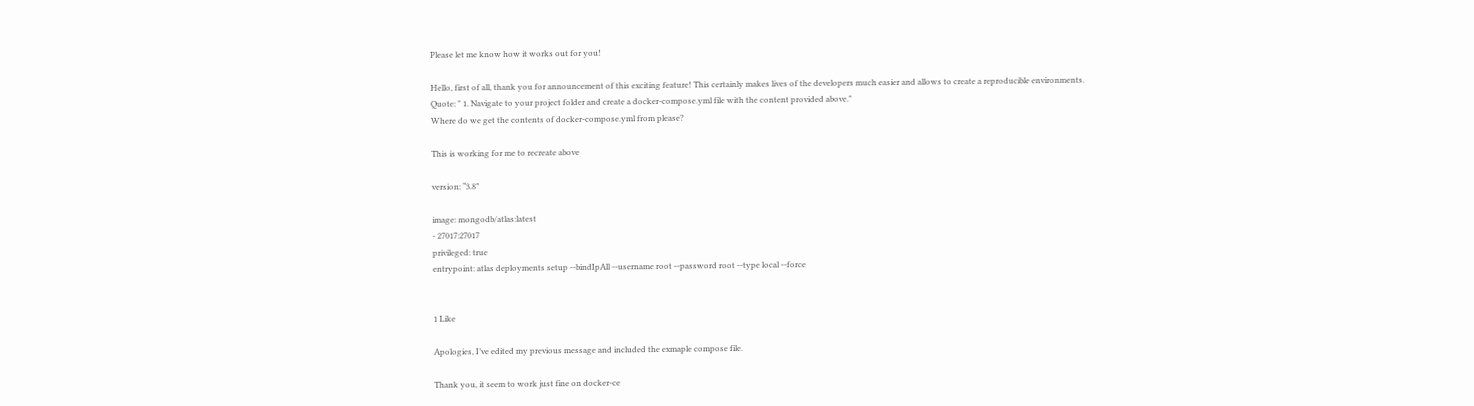Please let me know how it works out for you!

Hello, first of all, thank you for announcement of this exciting feature! This certainly makes lives of the developers much easier and allows to create a reproducible environments.
Quote: " 1. Navigate to your project folder and create a docker-compose.yml file with the content provided above."
Where do we get the contents of docker-compose.yml from please?

This is working for me to recreate above

version: “3.8”

image: mongodb/atlas:latest
- 27017:27017
privileged: true
entrypoint: atlas deployments setup --bindIpAll --username root --password root --type local --force


1 Like

Apologies, I’ve edited my previous message and included the exmaple compose file.

Thank you, it seem to work just fine on docker-ce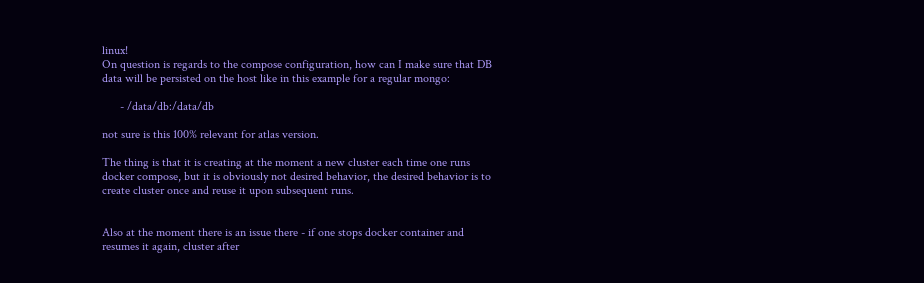linux!
On question is regards to the compose configuration, how can I make sure that DB data will be persisted on the host like in this example for a regular mongo:

      - /data/db:/data/db

not sure is this 100% relevant for atlas version.

The thing is that it is creating at the moment a new cluster each time one runs docker compose, but it is obviously not desired behavior, the desired behavior is to create cluster once and reuse it upon subsequent runs.


Also at the moment there is an issue there - if one stops docker container and resumes it again, cluster after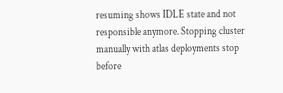resuming shows IDLE state and not responsible anymore. Stopping cluster manually with atlas deployments stop before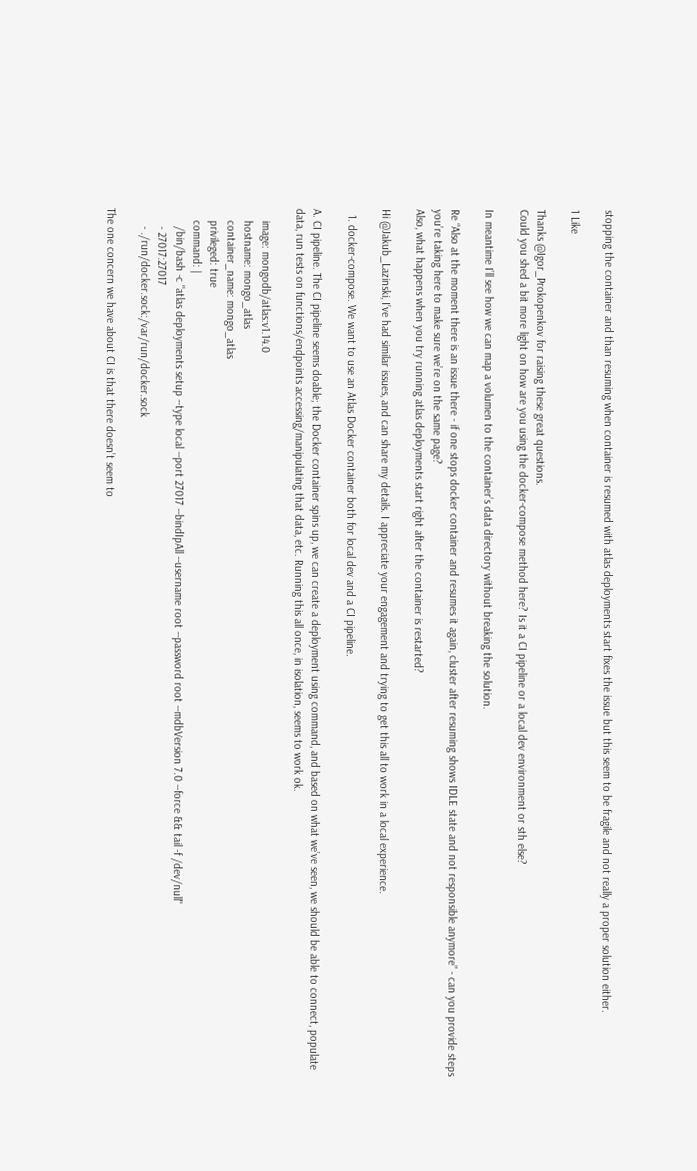stopping the container and than resuming when container is resumed with atlas deployments start fixes the issue but this seem to be fragile and not really a proper solution either.

1 Like

Thanks @Igor_Prokopenkov for raising these great questions.
Could you shed a bit more light on how are you using the docker-compose method here? Is it a CI pipeline or a local dev environment or sth else?

In meantime I’ll see how we can map a volumen to the container’s data directory without breaking the solution.

Re “Also at the moment there is an issue there - if one stops docker container and resumes it again, cluster after resuming shows IDLE state and not responsible anymore” - can you provide steps you’re taking here to make sure we’re on the same page?
Also, what happens when you try running atlas deployments start right after the container is restarted?

Hi @Jakub_Lazinski, I’ve had similar issues, and can share my details. I appreciate your engagement and trying to get this all to work in a local experience.

  1. docker-compose. We want to use an Atlas Docker container both for local dev and a CI pipeline.

A. CI pipeline. The CI pipeline seems doable; the Docker container spins up, we can create a deployment using command, and based on what we’ve seen, we should be able to connect, populate data, run tests on functions/endpoints accessing/manipulating that data, etc. Running this all once, in isolation, seems to work ok.

    image: mongodb/atlas:v1.14.0
    hostname: mongo_atlas
    container_name: mongo_atlas
    privileged: true
    command: |
      /bin/bash -c "atlas deployments setup --type local --port 27017 --bindIpAll --username root --password root --mdbVersion 7.0 --force && tail -f /dev/null"
      - 27017:27017
      - ./run/docker.sock:/var/run/docker.sock

The one concern we have about CI is that there doesn’t seem to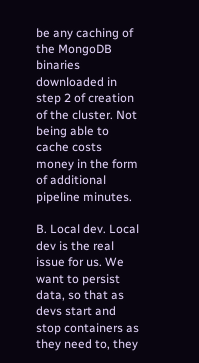be any caching of the MongoDB binaries downloaded in step 2 of creation of the cluster. Not being able to cache costs money in the form of additional pipeline minutes.

B. Local dev. Local dev is the real issue for us. We want to persist data, so that as devs start and stop containers as they need to, they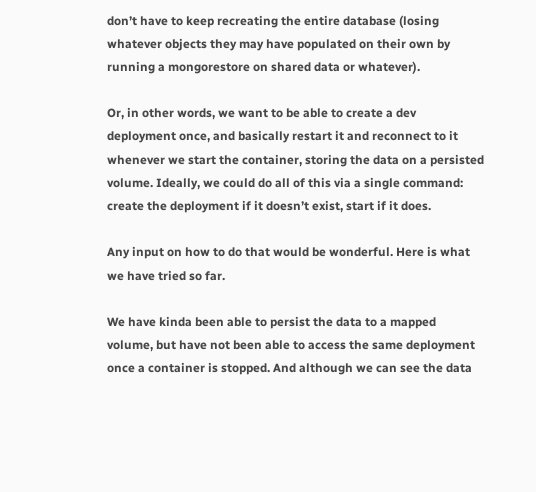don’t have to keep recreating the entire database (losing whatever objects they may have populated on their own by running a mongorestore on shared data or whatever).

Or, in other words, we want to be able to create a dev deployment once, and basically restart it and reconnect to it whenever we start the container, storing the data on a persisted volume. Ideally, we could do all of this via a single command: create the deployment if it doesn’t exist, start if it does.

Any input on how to do that would be wonderful. Here is what we have tried so far.

We have kinda been able to persist the data to a mapped volume, but have not been able to access the same deployment once a container is stopped. And although we can see the data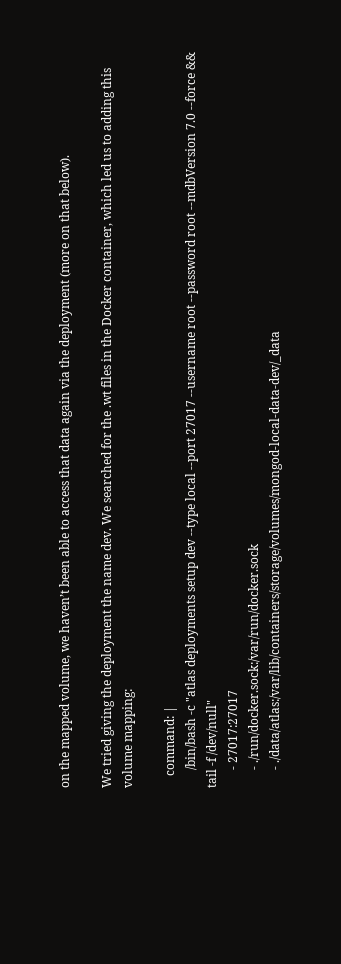on the mapped volume, we haven’t been able to access that data again via the deployment (more on that below).

We tried giving the deployment the name dev. We searched for the .wt files in the Docker container, which led us to adding this volume mapping:

    command: |
      /bin/bash -c "atlas deployments setup dev --type local --port 27017 --username root --password root --mdbVersion 7.0 --force && tail -f /dev/null"
      - 27017:27017
      - ./run/docker.sock:/var/run/docker.sock
      - ./data/atlas:/var/lib/containers/storage/volumes/mongod-local-data-dev/_data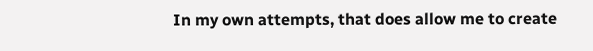In my own attempts, that does allow me to create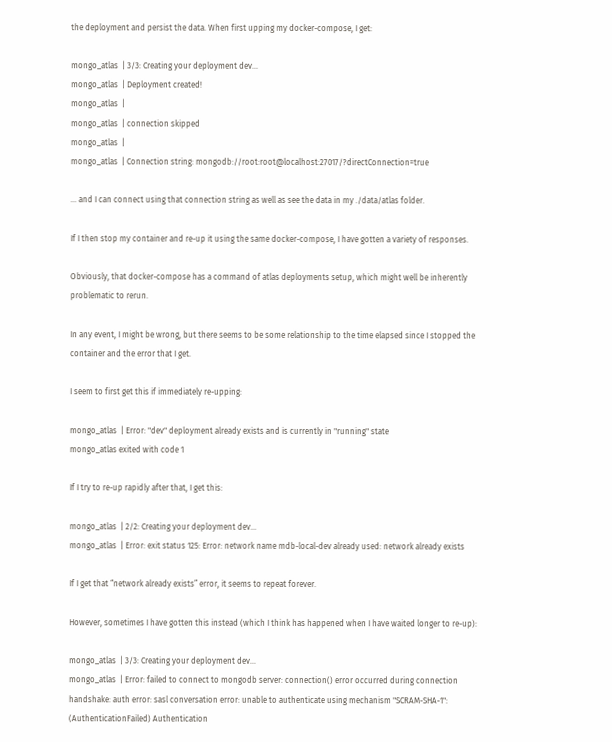the deployment and persist the data. When first upping my docker-compose, I get:

mongo_atlas  | 3/3: Creating your deployment dev...
mongo_atlas  | Deployment created!
mongo_atlas  |
mongo_atlas  | connection skipped
mongo_atlas  |
mongo_atlas  | Connection string: mongodb://root:root@localhost:27017/?directConnection=true

… and I can connect using that connection string as well as see the data in my ./data/atlas folder.

If I then stop my container and re-up it using the same docker-compose, I have gotten a variety of responses.

Obviously, that docker-compose has a command of atlas deployments setup, which might well be inherently problematic to rerun.

In any event, I might be wrong, but there seems to be some relationship to the time elapsed since I stopped the container and the error that I get.

I seem to first get this if immediately re-upping:

mongo_atlas  | Error: "dev" deployment already exists and is currently in "running" state
mongo_atlas exited with code 1

If I try to re-up rapidly after that, I get this:

mongo_atlas  | 2/2: Creating your deployment dev...
mongo_atlas  | Error: exit status 125: Error: network name mdb-local-dev already used: network already exists

If I get that “network already exists” error, it seems to repeat forever.

However, sometimes I have gotten this instead (which I think has happened when I have waited longer to re-up):

mongo_atlas  | 3/3: Creating your deployment dev...
mongo_atlas  | Error: failed to connect to mongodb server: connection() error occurred during connection handshake: auth error: sasl conversation error: unable to authenticate using mechanism "SCRAM-SHA-1": (AuthenticationFailed) Authentication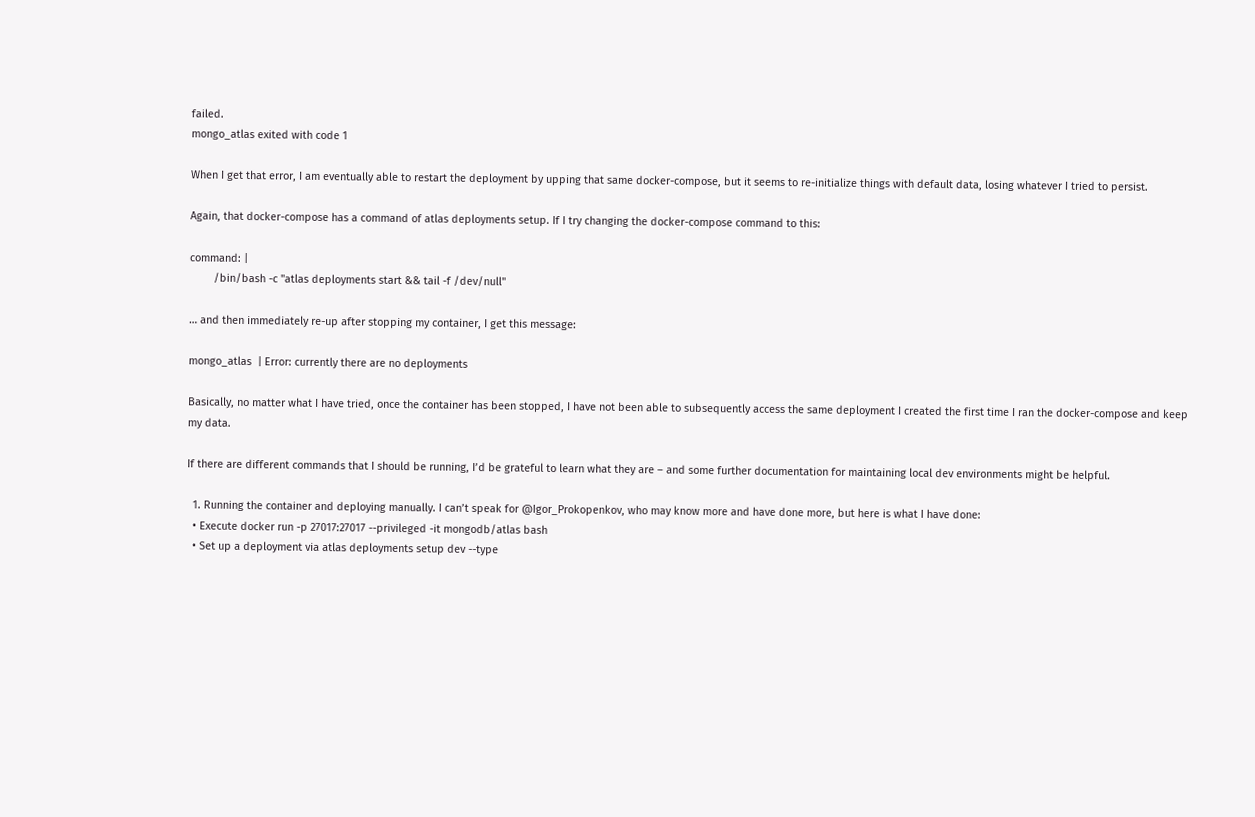failed.
mongo_atlas exited with code 1

When I get that error, I am eventually able to restart the deployment by upping that same docker-compose, but it seems to re-initialize things with default data, losing whatever I tried to persist.

Again, that docker-compose has a command of atlas deployments setup. If I try changing the docker-compose command to this:

command: |
        /bin/bash -c "atlas deployments start && tail -f /dev/null"

… and then immediately re-up after stopping my container, I get this message:

mongo_atlas  | Error: currently there are no deployments

Basically, no matter what I have tried, once the container has been stopped, I have not been able to subsequently access the same deployment I created the first time I ran the docker-compose and keep my data.

If there are different commands that I should be running, I’d be grateful to learn what they are – and some further documentation for maintaining local dev environments might be helpful.

  1. Running the container and deploying manually. I can’t speak for @Igor_Prokopenkov, who may know more and have done more, but here is what I have done:
  • Execute docker run -p 27017:27017 --privileged -it mongodb/atlas bash
  • Set up a deployment via atlas deployments setup dev --type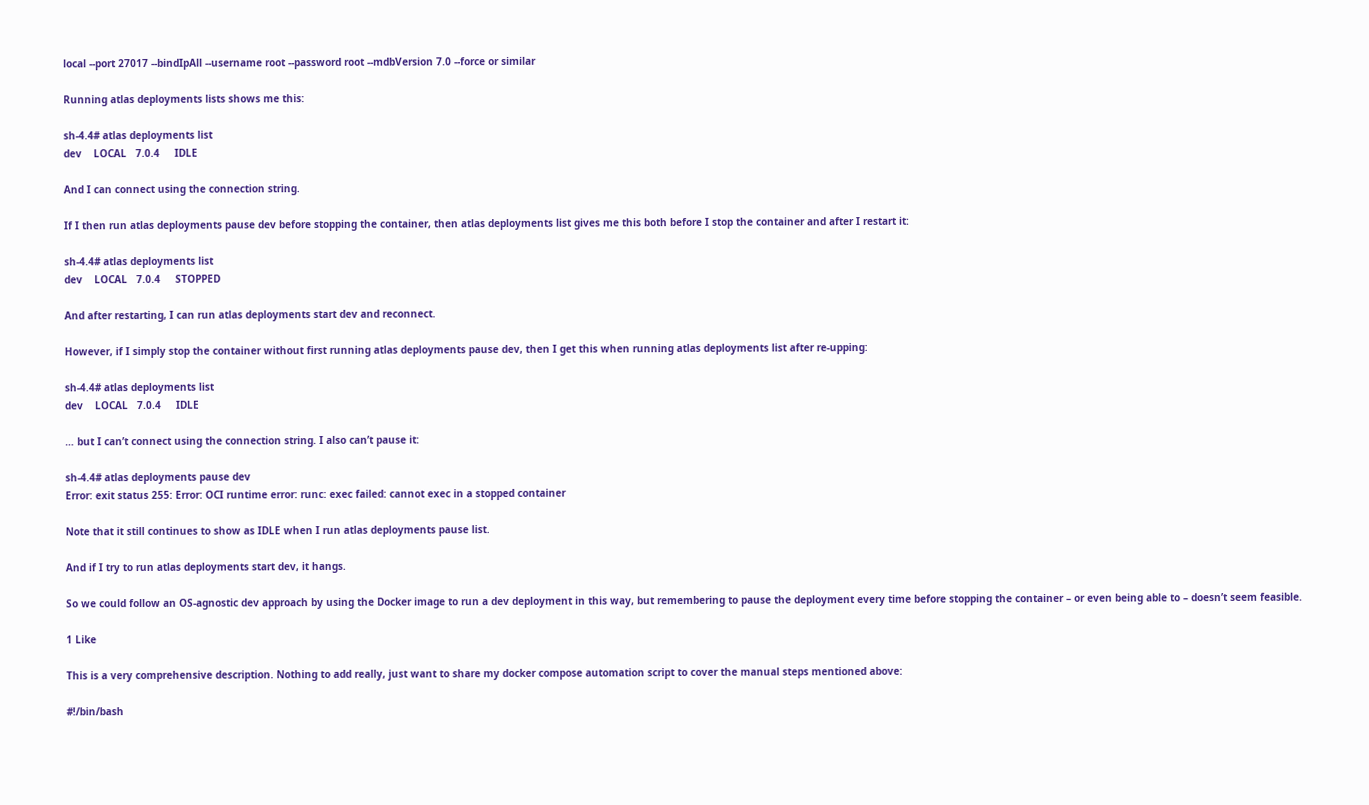local --port 27017 --bindIpAll --username root --password root --mdbVersion 7.0 --force or similar

Running atlas deployments lists shows me this:

sh-4.4# atlas deployments list
dev    LOCAL   7.0.4     IDLE

And I can connect using the connection string.

If I then run atlas deployments pause dev before stopping the container, then atlas deployments list gives me this both before I stop the container and after I restart it:

sh-4.4# atlas deployments list
dev    LOCAL   7.0.4     STOPPED

And after restarting, I can run atlas deployments start dev and reconnect.

However, if I simply stop the container without first running atlas deployments pause dev, then I get this when running atlas deployments list after re-upping:

sh-4.4# atlas deployments list
dev    LOCAL   7.0.4     IDLE

… but I can’t connect using the connection string. I also can’t pause it:

sh-4.4# atlas deployments pause dev
Error: exit status 255: Error: OCI runtime error: runc: exec failed: cannot exec in a stopped container

Note that it still continues to show as IDLE when I run atlas deployments pause list.

And if I try to run atlas deployments start dev, it hangs.

So we could follow an OS-agnostic dev approach by using the Docker image to run a dev deployment in this way, but remembering to pause the deployment every time before stopping the container – or even being able to – doesn’t seem feasible.

1 Like

This is a very comprehensive description. Nothing to add really, just want to share my docker compose automation script to cover the manual steps mentioned above:

#!/bin/bash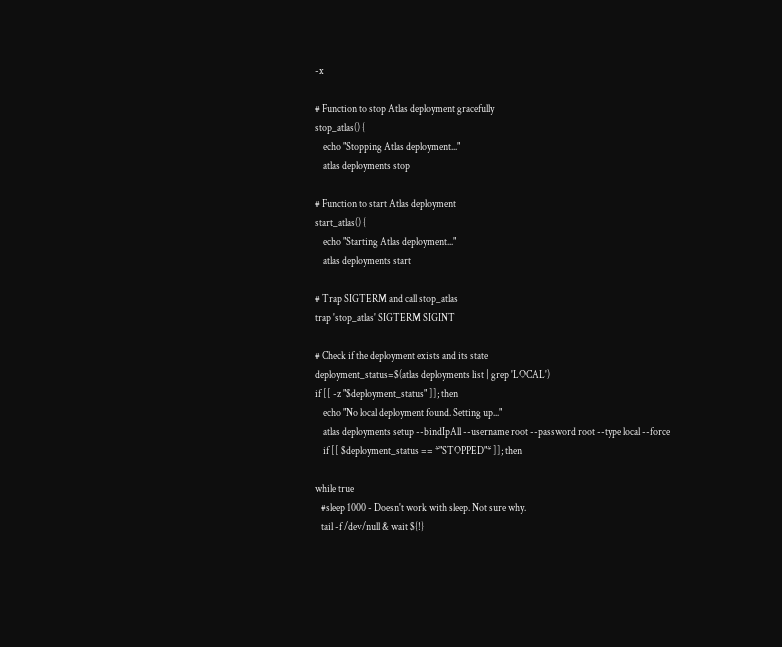-x

# Function to stop Atlas deployment gracefully
stop_atlas() {
    echo "Stopping Atlas deployment..."
    atlas deployments stop

# Function to start Atlas deployment
start_atlas() {
    echo "Starting Atlas deployment..."
    atlas deployments start

# Trap SIGTERM and call stop_atlas
trap 'stop_atlas' SIGTERM SIGINT

# Check if the deployment exists and its state
deployment_status=$(atlas deployments list | grep 'LOCAL')
if [[ -z "$deployment_status" ]]; then
    echo "No local deployment found. Setting up..."
    atlas deployments setup --bindIpAll --username root --password root --type local --force
    if [[ $deployment_status == *"STOPPED"* ]]; then

while true
   #sleep 1000 - Doesn't work with sleep. Not sure why.
   tail -f /dev/null & wait ${!}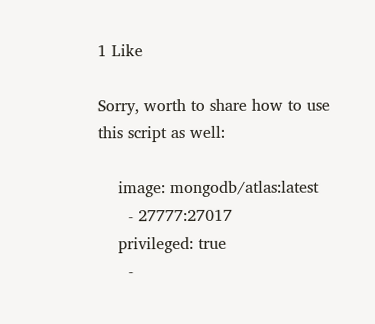1 Like

Sorry, worth to share how to use this script as well:

    image: mongodb/atlas:latest
      - 27777:27017
    privileged: true
      -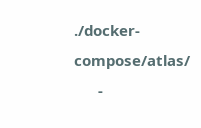./docker-compose/atlas/
      -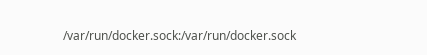/var/run/docker.sock:/var/run/docker.sock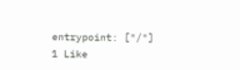entrypoint: ["/"]
1 Like